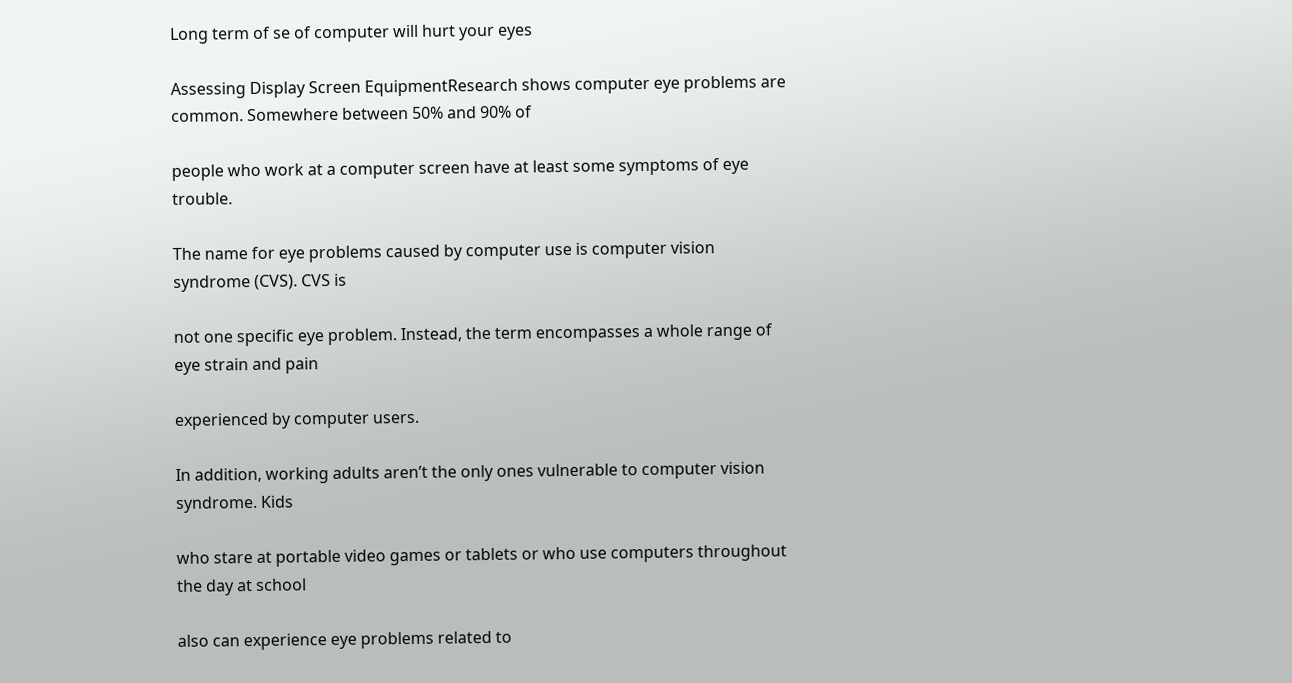Long term of se of computer will hurt your eyes

Assessing Display Screen EquipmentResearch shows computer eye problems are common. Somewhere between 50% and 90% of

people who work at a computer screen have at least some symptoms of eye trouble.

The name for eye problems caused by computer use is computer vision syndrome (CVS). CVS is

not one specific eye problem. Instead, the term encompasses a whole range of eye strain and pain

experienced by computer users.

In addition, working adults aren’t the only ones vulnerable to computer vision syndrome. Kids

who stare at portable video games or tablets or who use computers throughout the day at school

also can experience eye problems related to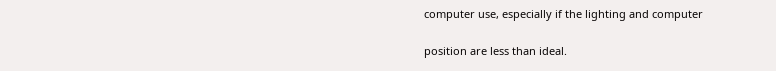computer use, especially if the lighting and computer

position are less than ideal.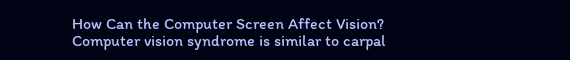How Can the Computer Screen Affect Vision? Computer vision syndrome is similar to carpal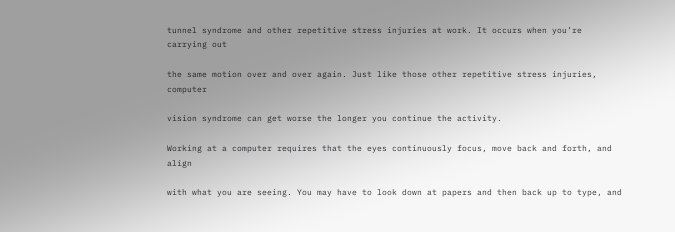tunnel syndrome and other repetitive stress injuries at work. It occurs when you’re carrying out

the same motion over and over again. Just like those other repetitive stress injuries, computer

vision syndrome can get worse the longer you continue the activity.

Working at a computer requires that the eyes continuously focus, move back and forth, and align

with what you are seeing. You may have to look down at papers and then back up to type, and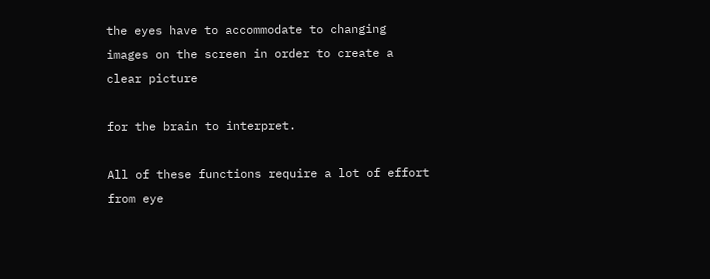the eyes have to accommodate to changing images on the screen in order to create a clear picture

for the brain to interpret.

All of these functions require a lot of effort from eye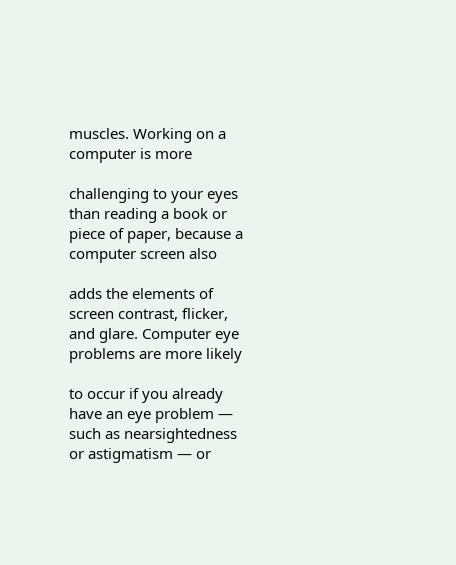muscles. Working on a computer is more

challenging to your eyes than reading a book or piece of paper, because a computer screen also

adds the elements of screen contrast, flicker, and glare. Computer eye problems are more likely

to occur if you already have an eye problem — such as nearsightedness or astigmatism — or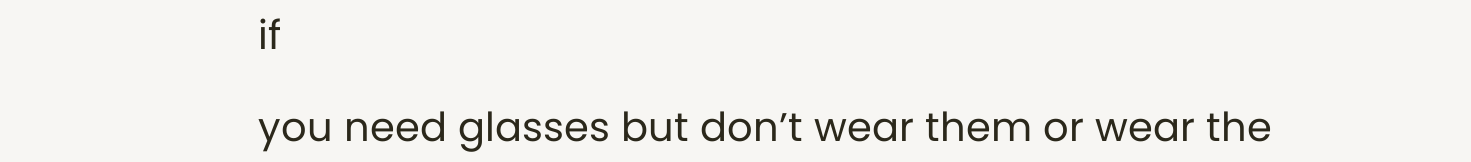if

you need glasses but don’t wear them or wear the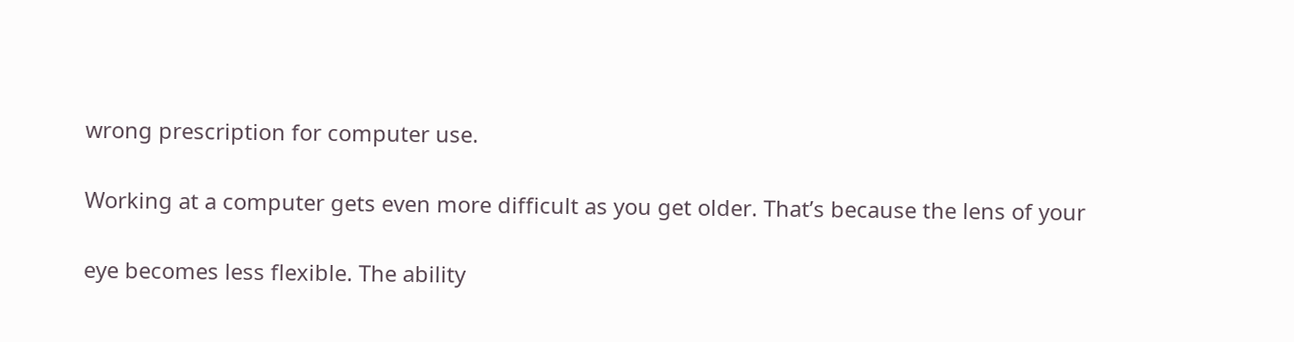wrong prescription for computer use.

Working at a computer gets even more difficult as you get older. That’s because the lens of your

eye becomes less flexible. The ability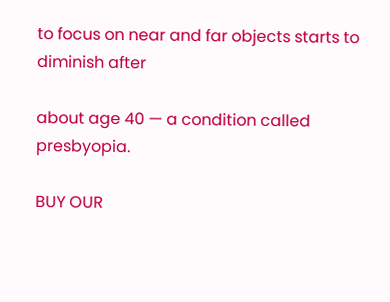to focus on near and far objects starts to diminish after

about age 40 — a condition called presbyopia.

BUY OUR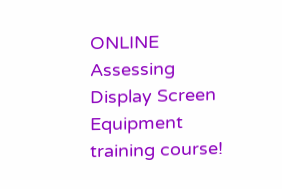ONLINE Assessing Display Screen Equipment training course!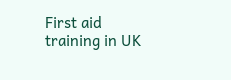First aid training in UK